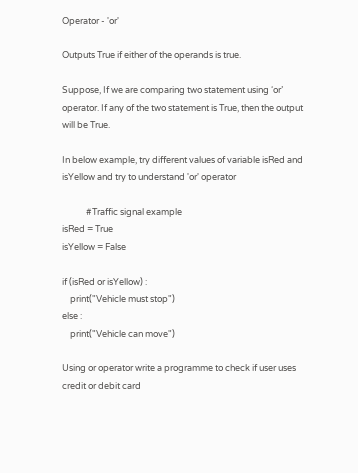Operator - 'or'

Outputs True if either of the operands is true.

Suppose, If we are comparing two statement using ‘or’ operator. If any of the two statement is True, then the output will be True.

In below example, try different values of variable isRed and isYellow and try to understand 'or' operator

            #Traffic signal example
isRed = True
isYellow = False

if (isRed or isYellow) :
    print("Vehicle must stop")
else :
    print("Vehicle can move")

Using or operator write a programme to check if user uses credit or debit card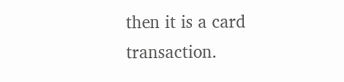then it is a card transaction.